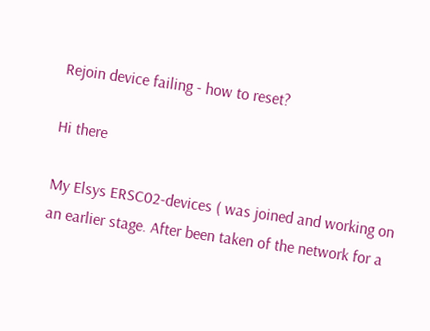Rejoin device failing - how to reset?

Hi there

My Elsys ERSC02-devices ( was joined and working on an earlier stage. After been taken of the network for a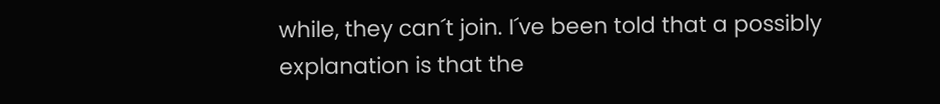while, they can´t join. I´ve been told that a possibly explanation is that the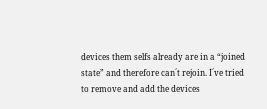devices them selfs already are in a “joined state” and therefore can´t rejoin. I´ve tried to remove and add the devices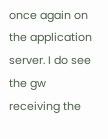once again on the application server. I do see the gw receiving the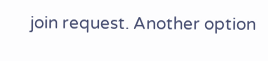join request. Another option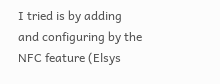I tried is by adding and configuring by the NFC feature (Elsys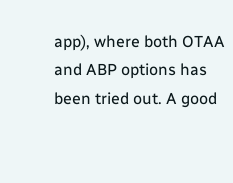app), where both OTAA and ABP options has been tried out. A good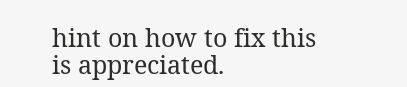hint on how to fix this is appreciated.